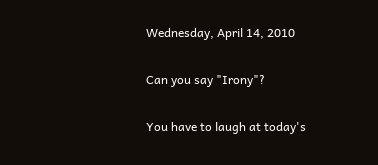Wednesday, April 14, 2010

Can you say "Irony"?

You have to laugh at today's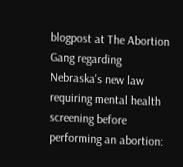blogpost at The Abortion Gang regarding Nebraska's new law requiring mental health screening before performing an abortion: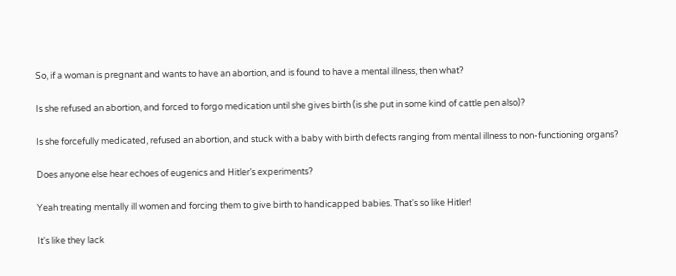So, if a woman is pregnant and wants to have an abortion, and is found to have a mental illness, then what?

Is she refused an abortion, and forced to forgo medication until she gives birth (is she put in some kind of cattle pen also)?

Is she forcefully medicated, refused an abortion, and stuck with a baby with birth defects ranging from mental illness to non-functioning organs?

Does anyone else hear echoes of eugenics and Hitler’s experiments?

Yeah treating mentally ill women and forcing them to give birth to handicapped babies. That's so like Hitler!

It's like they lack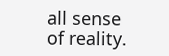all sense of reality.